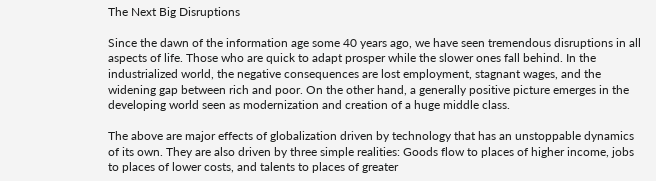The Next Big Disruptions

Since the dawn of the information age some 40 years ago, we have seen tremendous disruptions in all aspects of life. Those who are quick to adapt prosper while the slower ones fall behind. In the industrialized world, the negative consequences are lost employment, stagnant wages, and the widening gap between rich and poor. On the other hand, a generally positive picture emerges in the developing world seen as modernization and creation of a huge middle class.

The above are major effects of globalization driven by technology that has an unstoppable dynamics of its own. They are also driven by three simple realities: Goods flow to places of higher income, jobs to places of lower costs, and talents to places of greater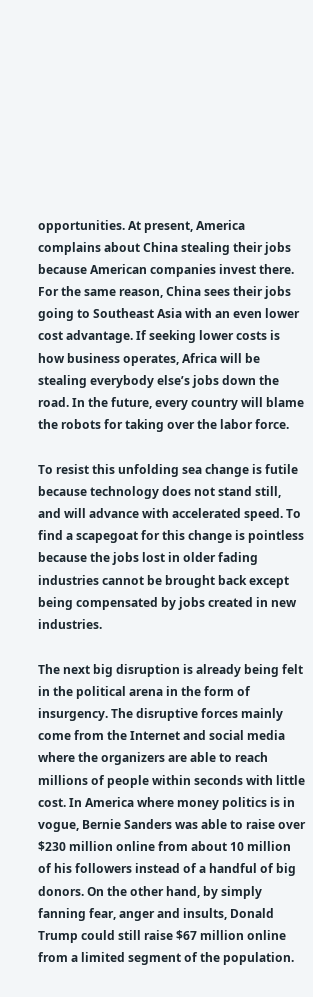opportunities. At present, America complains about China stealing their jobs because American companies invest there. For the same reason, China sees their jobs going to Southeast Asia with an even lower cost advantage. If seeking lower costs is how business operates, Africa will be stealing everybody else’s jobs down the road. In the future, every country will blame the robots for taking over the labor force.

To resist this unfolding sea change is futile because technology does not stand still, and will advance with accelerated speed. To find a scapegoat for this change is pointless because the jobs lost in older fading industries cannot be brought back except being compensated by jobs created in new industries.

The next big disruption is already being felt in the political arena in the form of insurgency. The disruptive forces mainly come from the Internet and social media where the organizers are able to reach millions of people within seconds with little cost. In America where money politics is in vogue, Bernie Sanders was able to raise over $230 million online from about 10 million of his followers instead of a handful of big donors. On the other hand, by simply fanning fear, anger and insults, Donald Trump could still raise $67 million online from a limited segment of the population.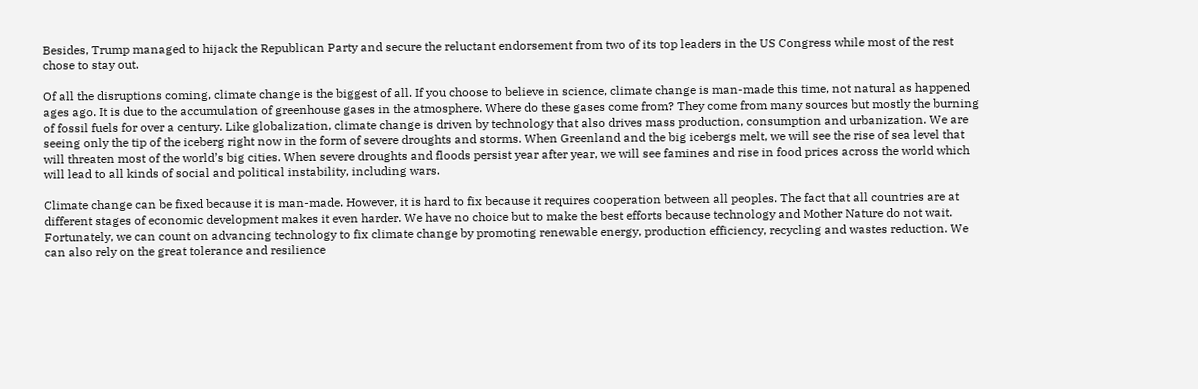Besides, Trump managed to hijack the Republican Party and secure the reluctant endorsement from two of its top leaders in the US Congress while most of the rest chose to stay out.

Of all the disruptions coming, climate change is the biggest of all. If you choose to believe in science, climate change is man-made this time, not natural as happened ages ago. It is due to the accumulation of greenhouse gases in the atmosphere. Where do these gases come from? They come from many sources but mostly the burning of fossil fuels for over a century. Like globalization, climate change is driven by technology that also drives mass production, consumption and urbanization. We are seeing only the tip of the iceberg right now in the form of severe droughts and storms. When Greenland and the big icebergs melt, we will see the rise of sea level that will threaten most of the world’s big cities. When severe droughts and floods persist year after year, we will see famines and rise in food prices across the world which will lead to all kinds of social and political instability, including wars.

Climate change can be fixed because it is man-made. However, it is hard to fix because it requires cooperation between all peoples. The fact that all countries are at different stages of economic development makes it even harder. We have no choice but to make the best efforts because technology and Mother Nature do not wait. Fortunately, we can count on advancing technology to fix climate change by promoting renewable energy, production efficiency, recycling and wastes reduction. We can also rely on the great tolerance and resilience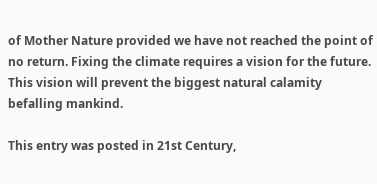of Mother Nature provided we have not reached the point of no return. Fixing the climate requires a vision for the future. This vision will prevent the biggest natural calamity befalling mankind.

This entry was posted in 21st Century,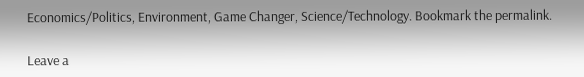Economics/Politics, Environment, Game Changer, Science/Technology. Bookmark the permalink.

Leave a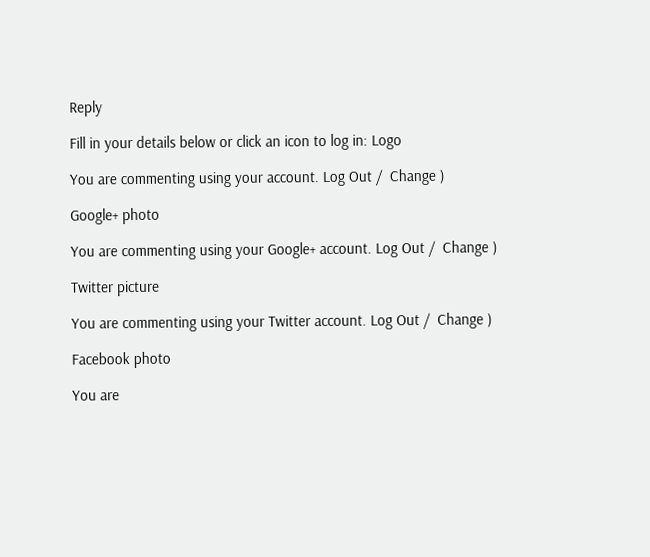Reply

Fill in your details below or click an icon to log in: Logo

You are commenting using your account. Log Out /  Change )

Google+ photo

You are commenting using your Google+ account. Log Out /  Change )

Twitter picture

You are commenting using your Twitter account. Log Out /  Change )

Facebook photo

You are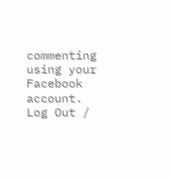commenting using your Facebook account. Log Out /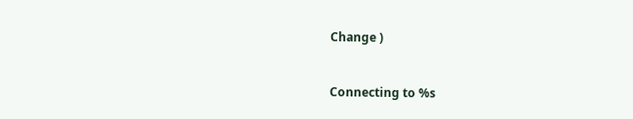Change )


Connecting to %s